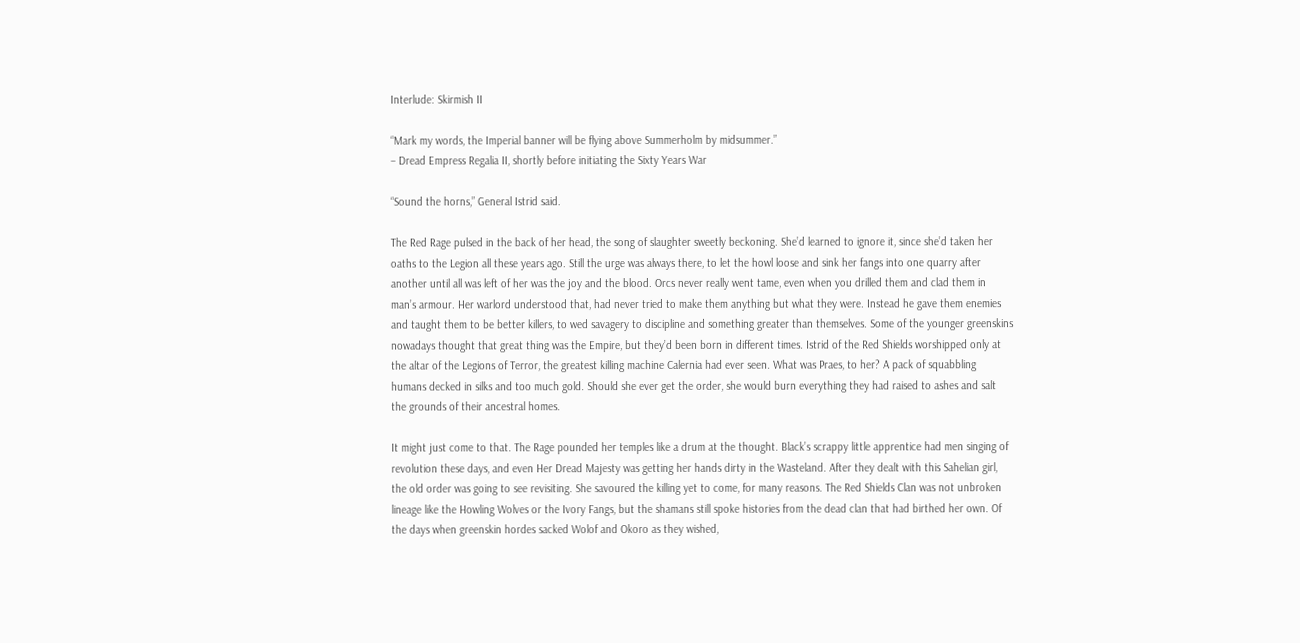Interlude: Skirmish II

“Mark my words, the Imperial banner will be flying above Summerholm by midsummer.”
– Dread Empress Regalia II, shortly before initiating the Sixty Years War

“Sound the horns,” General Istrid said.

The Red Rage pulsed in the back of her head, the song of slaughter sweetly beckoning. She’d learned to ignore it, since she’d taken her oaths to the Legion all these years ago. Still the urge was always there, to let the howl loose and sink her fangs into one quarry after another until all was left of her was the joy and the blood. Orcs never really went tame, even when you drilled them and clad them in man’s armour. Her warlord understood that, had never tried to make them anything but what they were. Instead he gave them enemies and taught them to be better killers, to wed savagery to discipline and something greater than themselves. Some of the younger greenskins nowadays thought that great thing was the Empire, but they’d been born in different times. Istrid of the Red Shields worshipped only at the altar of the Legions of Terror, the greatest killing machine Calernia had ever seen. What was Praes, to her? A pack of squabbling humans decked in silks and too much gold. Should she ever get the order, she would burn everything they had raised to ashes and salt the grounds of their ancestral homes.

It might just come to that. The Rage pounded her temples like a drum at the thought. Black’s scrappy little apprentice had men singing of revolution these days, and even Her Dread Majesty was getting her hands dirty in the Wasteland. After they dealt with this Sahelian girl, the old order was going to see revisiting. She savoured the killing yet to come, for many reasons. The Red Shields Clan was not unbroken lineage like the Howling Wolves or the Ivory Fangs, but the shamans still spoke histories from the dead clan that had birthed her own. Of the days when greenskin hordes sacked Wolof and Okoro as they wished,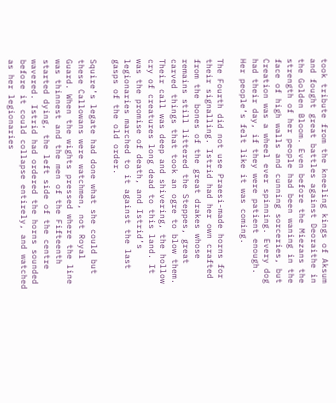took tribute from the kneeling kings of Aksum and fought great battles against Deoraithe in the Golden Bloom. Even before the Miezans the strength of her people had been waning in the face of high walls and cunning sorceries, but Creation was a wheel ever spinning. Every dog had their day, if they were patient enough. Her people’s felt like it was coming.

The Fourth did not use Praesi-made horns for their signalling. Istrid had her own crafted from the bones of the great drakes whose remains still littered the Steppes, great carved things that took an ogre to blow them. Their call was deep and shivering, the hollow cry of creatures long dead to this land. It was the promise of death, and Istrid’s legionaries marched to it against the last gasps of the old order.

Squire’s legate had done what she could but these Callowans were watchmen, not Royal Guard. When the wights pressed where the line was thinnest and the men of the Fifteenth started dying, the left side of the centre wavered. Istrid had ordered the horns sounded before it could collapse entirely, and watched as her legionaries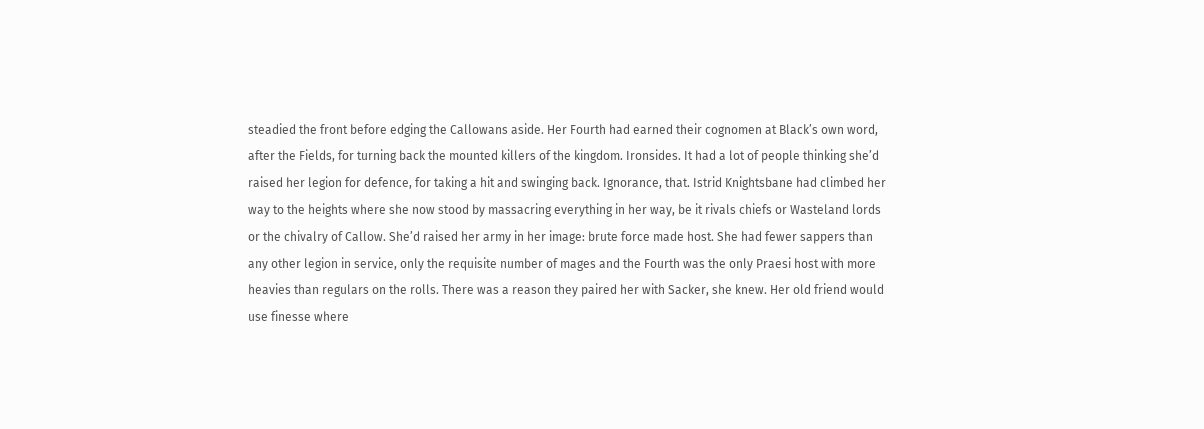steadied the front before edging the Callowans aside. Her Fourth had earned their cognomen at Black’s own word, after the Fields, for turning back the mounted killers of the kingdom. Ironsides. It had a lot of people thinking she’d raised her legion for defence, for taking a hit and swinging back. Ignorance, that. Istrid Knightsbane had climbed her way to the heights where she now stood by massacring everything in her way, be it rivals chiefs or Wasteland lords or the chivalry of Callow. She’d raised her army in her image: brute force made host. She had fewer sappers than any other legion in service, only the requisite number of mages and the Fourth was the only Praesi host with more heavies than regulars on the rolls. There was a reason they paired her with Sacker, she knew. Her old friend would use finesse where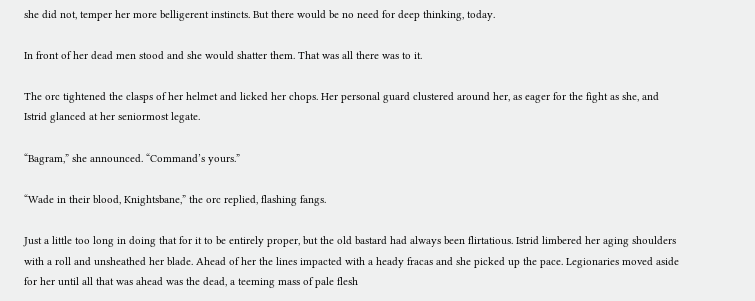she did not, temper her more belligerent instincts. But there would be no need for deep thinking, today.

In front of her dead men stood and she would shatter them. That was all there was to it.

The orc tightened the clasps of her helmet and licked her chops. Her personal guard clustered around her, as eager for the fight as she, and Istrid glanced at her seniormost legate.

“Bagram,” she announced. “Command’s yours.”

“Wade in their blood, Knightsbane,” the orc replied, flashing fangs.

Just a little too long in doing that for it to be entirely proper, but the old bastard had always been flirtatious. Istrid limbered her aging shoulders with a roll and unsheathed her blade. Ahead of her the lines impacted with a heady fracas and she picked up the pace. Legionaries moved aside for her until all that was ahead was the dead, a teeming mass of pale flesh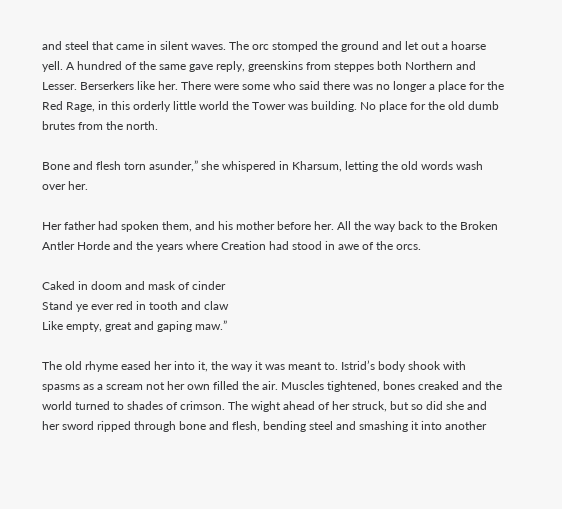and steel that came in silent waves. The orc stomped the ground and let out a hoarse yell. A hundred of the same gave reply, greenskins from steppes both Northern and Lesser. Berserkers like her. There were some who said there was no longer a place for the Red Rage, in this orderly little world the Tower was building. No place for the old dumb brutes from the north.

Bone and flesh torn asunder,” she whispered in Kharsum, letting the old words wash over her.

Her father had spoken them, and his mother before her. All the way back to the Broken Antler Horde and the years where Creation had stood in awe of the orcs.

Caked in doom and mask of cinder
Stand ye ever red in tooth and claw
Like empty, great and gaping maw.”

The old rhyme eased her into it, the way it was meant to. Istrid’s body shook with spasms as a scream not her own filled the air. Muscles tightened, bones creaked and the world turned to shades of crimson. The wight ahead of her struck, but so did she and her sword ripped through bone and flesh, bending steel and smashing it into another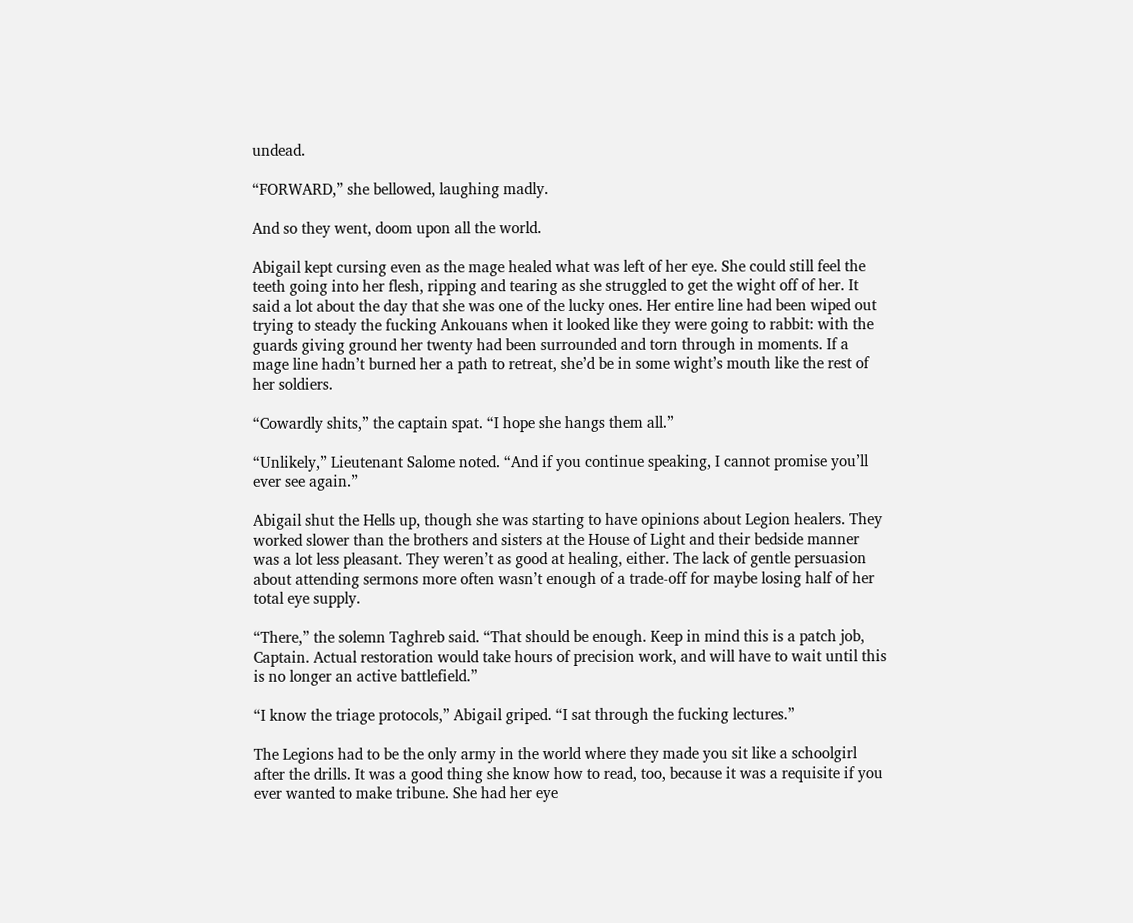undead.

“FORWARD,” she bellowed, laughing madly.

And so they went, doom upon all the world.

Abigail kept cursing even as the mage healed what was left of her eye. She could still feel the teeth going into her flesh, ripping and tearing as she struggled to get the wight off of her. It said a lot about the day that she was one of the lucky ones. Her entire line had been wiped out trying to steady the fucking Ankouans when it looked like they were going to rabbit: with the guards giving ground her twenty had been surrounded and torn through in moments. If a mage line hadn’t burned her a path to retreat, she’d be in some wight’s mouth like the rest of her soldiers.

“Cowardly shits,” the captain spat. “I hope she hangs them all.”

“Unlikely,” Lieutenant Salome noted. “And if you continue speaking, I cannot promise you’ll ever see again.”

Abigail shut the Hells up, though she was starting to have opinions about Legion healers. They worked slower than the brothers and sisters at the House of Light and their bedside manner was a lot less pleasant. They weren’t as good at healing, either. The lack of gentle persuasion about attending sermons more often wasn’t enough of a trade-off for maybe losing half of her total eye supply.

“There,” the solemn Taghreb said. “That should be enough. Keep in mind this is a patch job, Captain. Actual restoration would take hours of precision work, and will have to wait until this is no longer an active battlefield.”

“I know the triage protocols,” Abigail griped. “I sat through the fucking lectures.”

The Legions had to be the only army in the world where they made you sit like a schoolgirl after the drills. It was a good thing she know how to read, too, because it was a requisite if you ever wanted to make tribune. She had her eye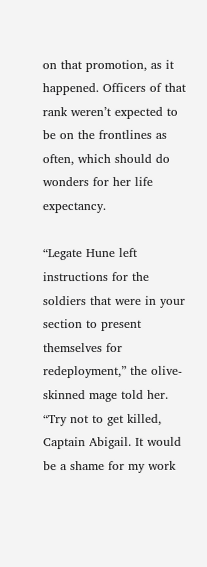on that promotion, as it happened. Officers of that rank weren’t expected to be on the frontlines as often, which should do wonders for her life expectancy.

“Legate Hune left instructions for the soldiers that were in your section to present themselves for redeployment,” the olive-skinned mage told her. “Try not to get killed, Captain Abigail. It would be a shame for my work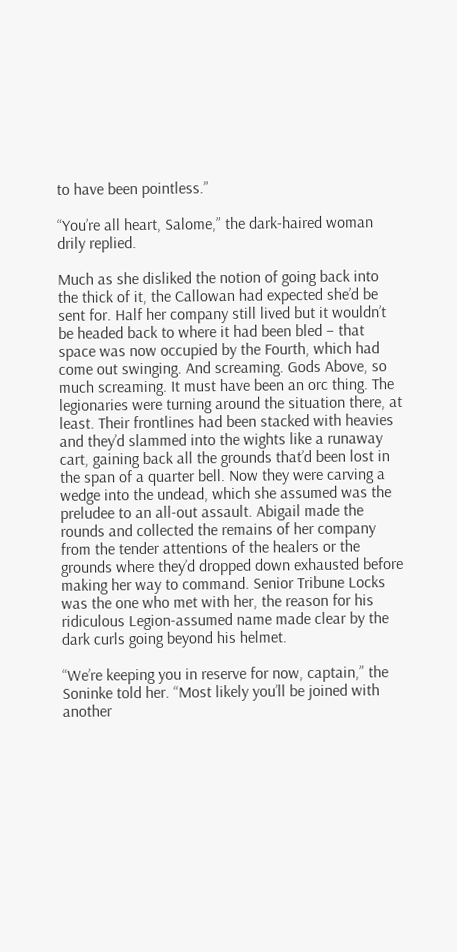to have been pointless.”

“You’re all heart, Salome,” the dark-haired woman drily replied.

Much as she disliked the notion of going back into the thick of it, the Callowan had expected she’d be sent for. Half her company still lived but it wouldn’t be headed back to where it had been bled – that space was now occupied by the Fourth, which had come out swinging. And screaming. Gods Above, so much screaming. It must have been an orc thing. The legionaries were turning around the situation there, at least. Their frontlines had been stacked with heavies and they’d slammed into the wights like a runaway cart, gaining back all the grounds that’d been lost in the span of a quarter bell. Now they were carving a wedge into the undead, which she assumed was the preludee to an all-out assault. Abigail made the rounds and collected the remains of her company from the tender attentions of the healers or the grounds where they’d dropped down exhausted before making her way to command. Senior Tribune Locks was the one who met with her, the reason for his ridiculous Legion-assumed name made clear by the dark curls going beyond his helmet.

“We’re keeping you in reserve for now, captain,” the Soninke told her. “Most likely you’ll be joined with another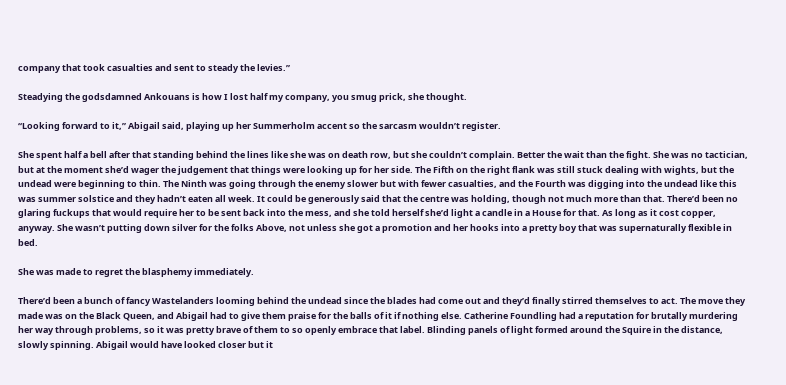company that took casualties and sent to steady the levies.”

Steadying the godsdamned Ankouans is how I lost half my company, you smug prick, she thought.

“Looking forward to it,” Abigail said, playing up her Summerholm accent so the sarcasm wouldn’t register.

She spent half a bell after that standing behind the lines like she was on death row, but she couldn’t complain. Better the wait than the fight. She was no tactician, but at the moment she’d wager the judgement that things were looking up for her side. The Fifth on the right flank was still stuck dealing with wights, but the undead were beginning to thin. The Ninth was going through the enemy slower but with fewer casualties, and the Fourth was digging into the undead like this was summer solstice and they hadn’t eaten all week. It could be generously said that the centre was holding, though not much more than that. There’d been no glaring fuckups that would require her to be sent back into the mess, and she told herself she’d light a candle in a House for that. As long as it cost copper, anyway. She wasn’t putting down silver for the folks Above, not unless she got a promotion and her hooks into a pretty boy that was supernaturally flexible in bed.

She was made to regret the blasphemy immediately.

There’d been a bunch of fancy Wastelanders looming behind the undead since the blades had come out and they’d finally stirred themselves to act. The move they made was on the Black Queen, and Abigail had to give them praise for the balls of it if nothing else. Catherine Foundling had a reputation for brutally murdering her way through problems, so it was pretty brave of them to so openly embrace that label. Blinding panels of light formed around the Squire in the distance, slowly spinning. Abigail would have looked closer but it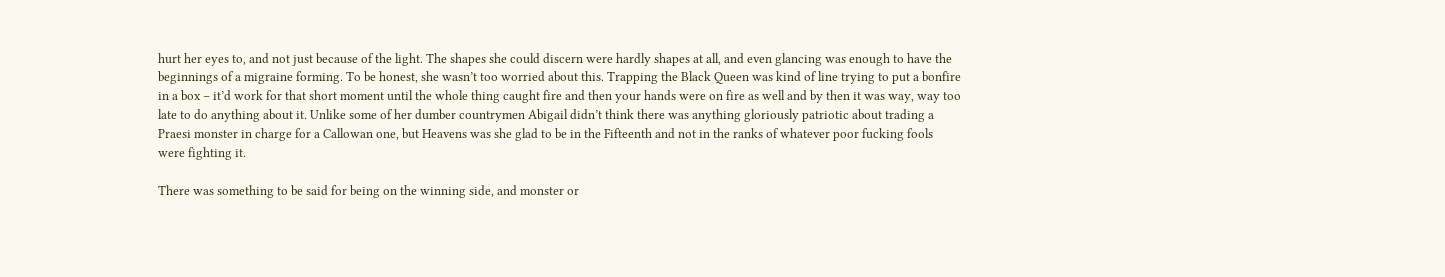hurt her eyes to, and not just because of the light. The shapes she could discern were hardly shapes at all, and even glancing was enough to have the beginnings of a migraine forming. To be honest, she wasn’t too worried about this. Trapping the Black Queen was kind of line trying to put a bonfire in a box – it’d work for that short moment until the whole thing caught fire and then your hands were on fire as well and by then it was way, way too late to do anything about it. Unlike some of her dumber countrymen Abigail didn’t think there was anything gloriously patriotic about trading a Praesi monster in charge for a Callowan one, but Heavens was she glad to be in the Fifteenth and not in the ranks of whatever poor fucking fools were fighting it.

There was something to be said for being on the winning side, and monster or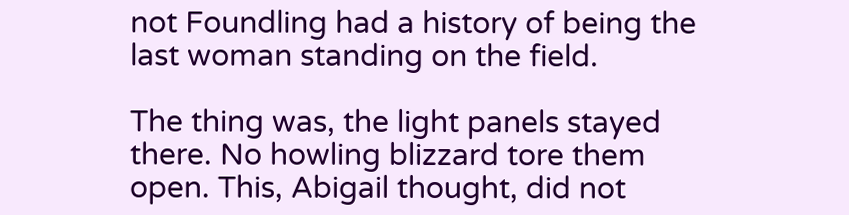not Foundling had a history of being the last woman standing on the field.

The thing was, the light panels stayed there. No howling blizzard tore them open. This, Abigail thought, did not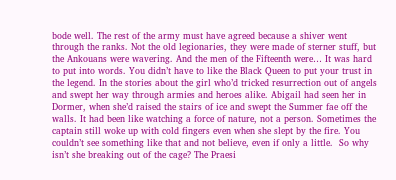bode well. The rest of the army must have agreed because a shiver went through the ranks. Not the old legionaries, they were made of sterner stuff, but the Ankouans were wavering. And the men of the Fifteenth were… It was hard to put into words. You didn’t have to like the Black Queen to put your trust in the legend. In the stories about the girl who’d tricked resurrection out of angels and swept her way through armies and heroes alike. Abigail had seen her in Dormer, when she’d raised the stairs of ice and swept the Summer fae off the walls. It had been like watching a force of nature, not a person. Sometimes the captain still woke up with cold fingers even when she slept by the fire. You couldn’t see something like that and not believe, even if only a little.  So why isn’t she breaking out of the cage? The Praesi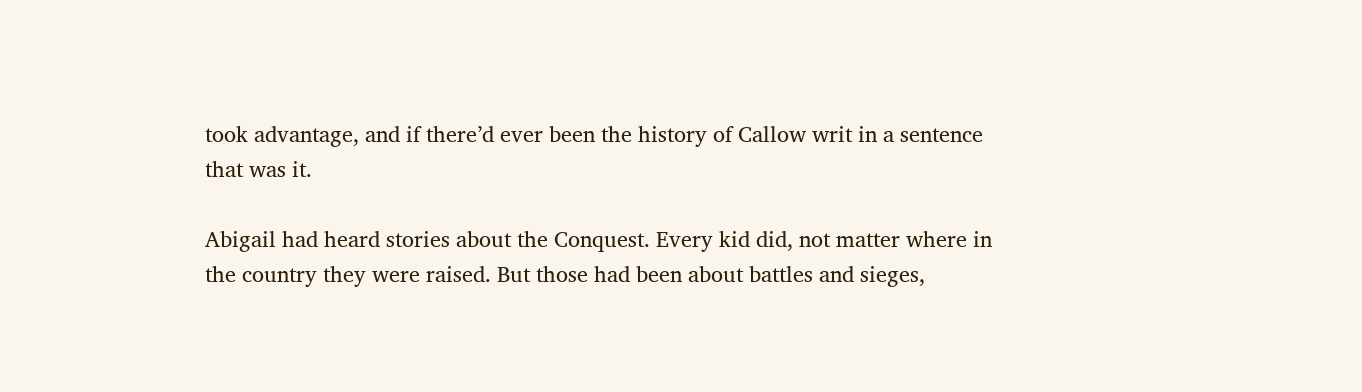took advantage, and if there’d ever been the history of Callow writ in a sentence that was it.

Abigail had heard stories about the Conquest. Every kid did, not matter where in the country they were raised. But those had been about battles and sieges,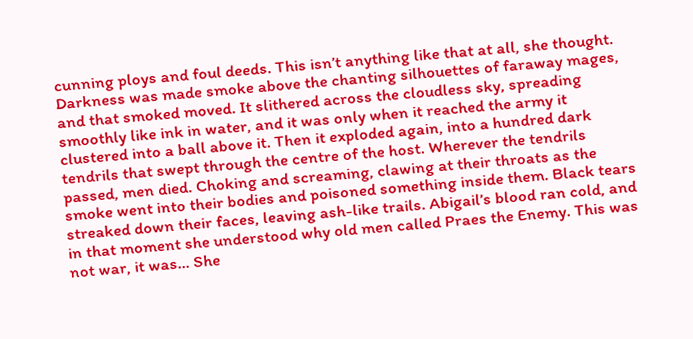cunning ploys and foul deeds. This isn’t anything like that at all, she thought. Darkness was made smoke above the chanting silhouettes of faraway mages, and that smoked moved. It slithered across the cloudless sky, spreading smoothly like ink in water, and it was only when it reached the army it clustered into a ball above it. Then it exploded again, into a hundred dark tendrils that swept through the centre of the host. Wherever the tendrils passed, men died. Choking and screaming, clawing at their throats as the smoke went into their bodies and poisoned something inside them. Black tears streaked down their faces, leaving ash-like trails. Abigail’s blood ran cold, and in that moment she understood why old men called Praes the Enemy. This was not war, it was… She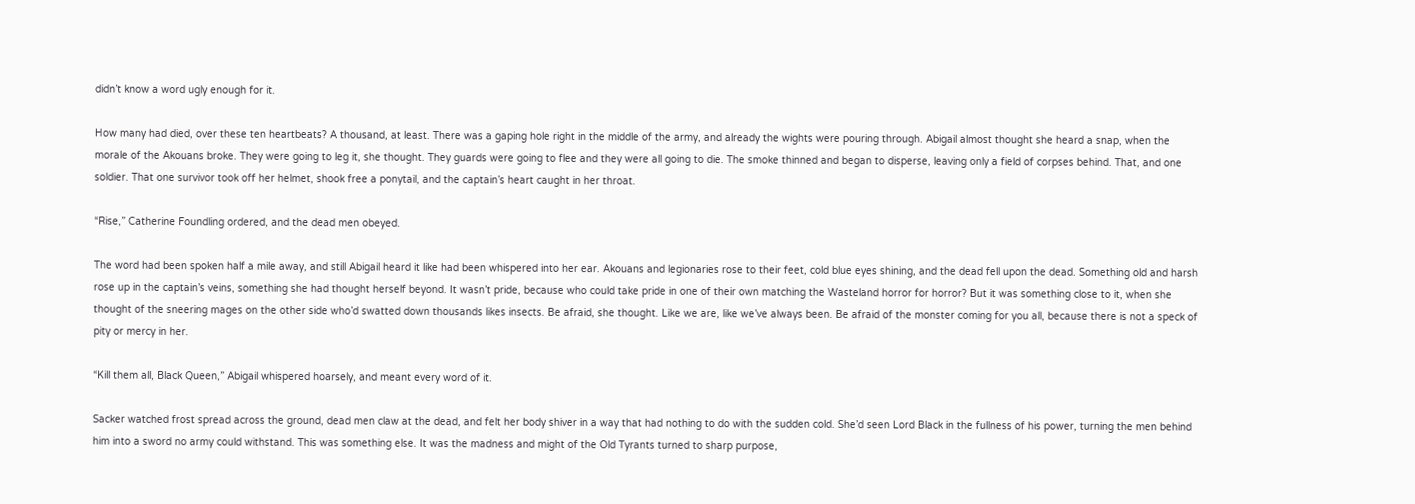didn’t know a word ugly enough for it.

How many had died, over these ten heartbeats? A thousand, at least. There was a gaping hole right in the middle of the army, and already the wights were pouring through. Abigail almost thought she heard a snap, when the morale of the Akouans broke. They were going to leg it, she thought. They guards were going to flee and they were all going to die. The smoke thinned and began to disperse, leaving only a field of corpses behind. That, and one soldier. That one survivor took off her helmet, shook free a ponytail, and the captain’s heart caught in her throat.

“Rise,” Catherine Foundling ordered, and the dead men obeyed.

The word had been spoken half a mile away, and still Abigail heard it like had been whispered into her ear. Akouans and legionaries rose to their feet, cold blue eyes shining, and the dead fell upon the dead. Something old and harsh rose up in the captain’s veins, something she had thought herself beyond. It wasn’t pride, because who could take pride in one of their own matching the Wasteland horror for horror? But it was something close to it, when she thought of the sneering mages on the other side who’d swatted down thousands likes insects. Be afraid, she thought. Like we are, like we’ve always been. Be afraid of the monster coming for you all, because there is not a speck of pity or mercy in her.

“Kill them all, Black Queen,” Abigail whispered hoarsely, and meant every word of it.

Sacker watched frost spread across the ground, dead men claw at the dead, and felt her body shiver in a way that had nothing to do with the sudden cold. She’d seen Lord Black in the fullness of his power, turning the men behind him into a sword no army could withstand. This was something else. It was the madness and might of the Old Tyrants turned to sharp purpose,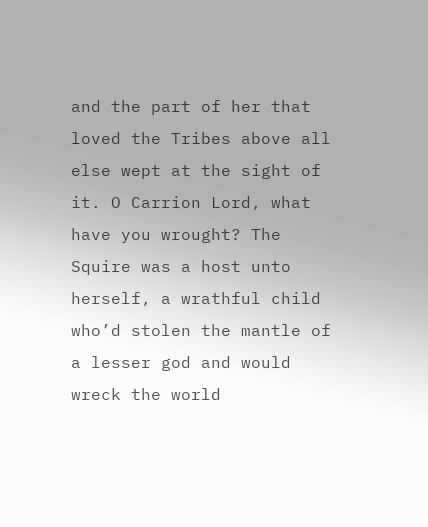and the part of her that loved the Tribes above all else wept at the sight of it. O Carrion Lord, what have you wrought? The Squire was a host unto herself, a wrathful child who’d stolen the mantle of a lesser god and would wreck the world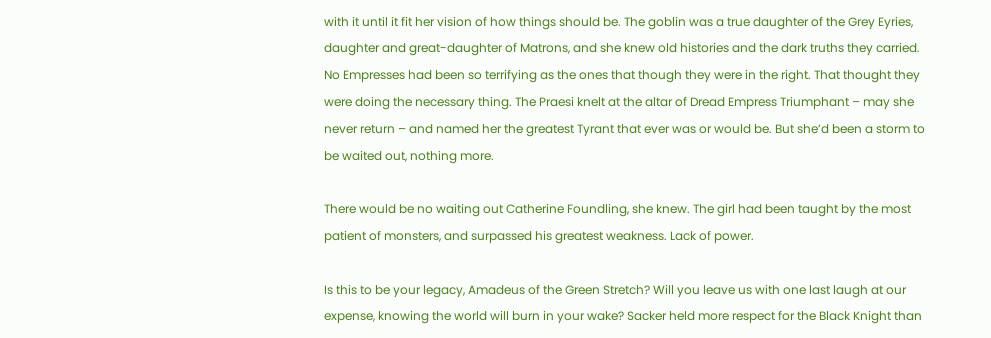with it until it fit her vision of how things should be. The goblin was a true daughter of the Grey Eyries, daughter and great-daughter of Matrons, and she knew old histories and the dark truths they carried. No Empresses had been so terrifying as the ones that though they were in the right. That thought they were doing the necessary thing. The Praesi knelt at the altar of Dread Empress Triumphant – may she never return – and named her the greatest Tyrant that ever was or would be. But she’d been a storm to be waited out, nothing more.

There would be no waiting out Catherine Foundling, she knew. The girl had been taught by the most patient of monsters, and surpassed his greatest weakness. Lack of power.

Is this to be your legacy, Amadeus of the Green Stretch? Will you leave us with one last laugh at our expense, knowing the world will burn in your wake? Sacker held more respect for the Black Knight than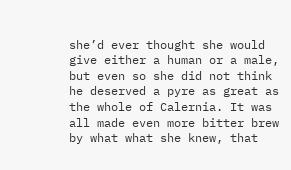she’d ever thought she would give either a human or a male, but even so she did not think he deserved a pyre as great as the whole of Calernia. It was all made even more bitter brew by what what she knew, that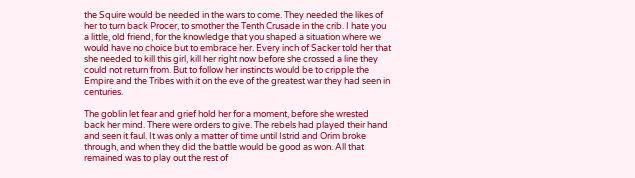the Squire would be needed in the wars to come. They needed the likes of her to turn back Procer, to smother the Tenth Crusade in the crib. I hate you a little, old friend, for the knowledge that you shaped a situation where we would have no choice but to embrace her. Every inch of Sacker told her that she needed to kill this girl, kill her right now before she crossed a line they could not return from. But to follow her instincts would be to cripple the Empire and the Tribes with it on the eve of the greatest war they had seen in centuries.

The goblin let fear and grief hold her for a moment, before she wrested back her mind. There were orders to give. The rebels had played their hand and seen it faul. It was only a matter of time until Istrid and Orim broke through, and when they did the battle would be good as won. All that remained was to play out the rest of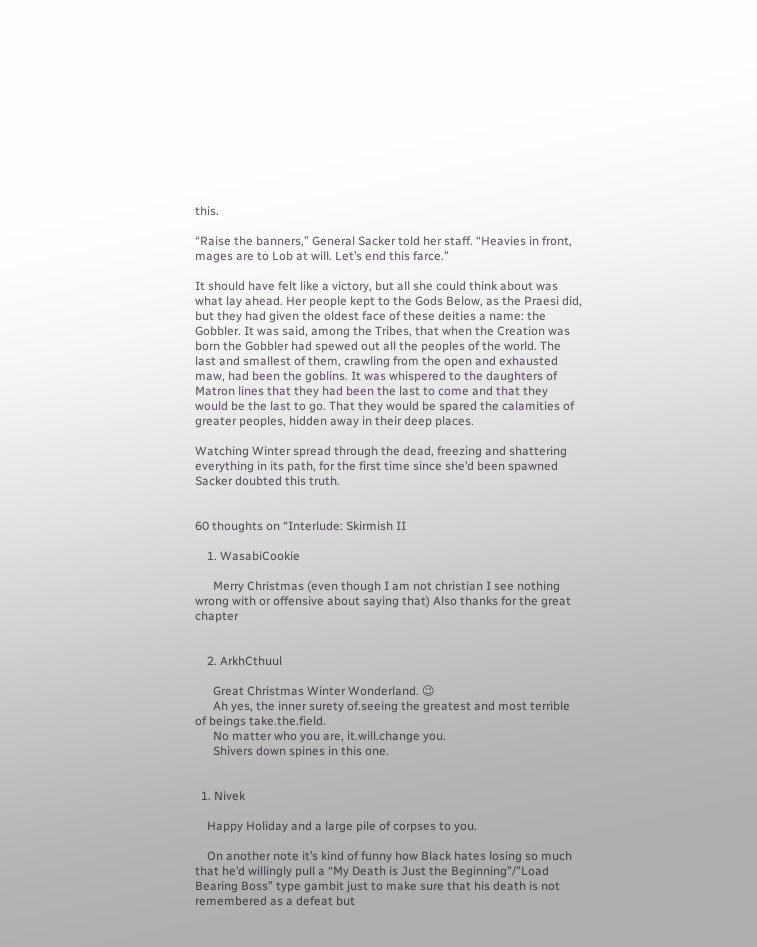this.

“Raise the banners,” General Sacker told her staff. “Heavies in front, mages are to Lob at will. Let’s end this farce.”

It should have felt like a victory, but all she could think about was what lay ahead. Her people kept to the Gods Below, as the Praesi did, but they had given the oldest face of these deities a name: the Gobbler. It was said, among the Tribes, that when the Creation was born the Gobbler had spewed out all the peoples of the world. The last and smallest of them, crawling from the open and exhausted maw, had been the goblins. It was whispered to the daughters of Matron lines that they had been the last to come and that they would be the last to go. That they would be spared the calamities of greater peoples, hidden away in their deep places.

Watching Winter spread through the dead, freezing and shattering everything in its path, for the first time since she’d been spawned Sacker doubted this truth.


60 thoughts on “Interlude: Skirmish II

    1. WasabiCookie

      Merry Christmas (even though I am not christian I see nothing wrong with or offensive about saying that) Also thanks for the great chapter


    2. ArkhCthuul

      Great Christmas Winter Wonderland. 😉
      Ah yes, the inner surety of.seeing the greatest and most terrible of beings take.the.field.
      No matter who you are, it.will.change you.
      Shivers down spines in this one.


  1. Nivek

    Happy Holiday and a large pile of corpses to you.

    On another note it’s kind of funny how Black hates losing so much that he’d willingly pull a “My Death is Just the Beginning”/”Load Bearing Boss” type gambit just to make sure that his death is not remembered as a defeat but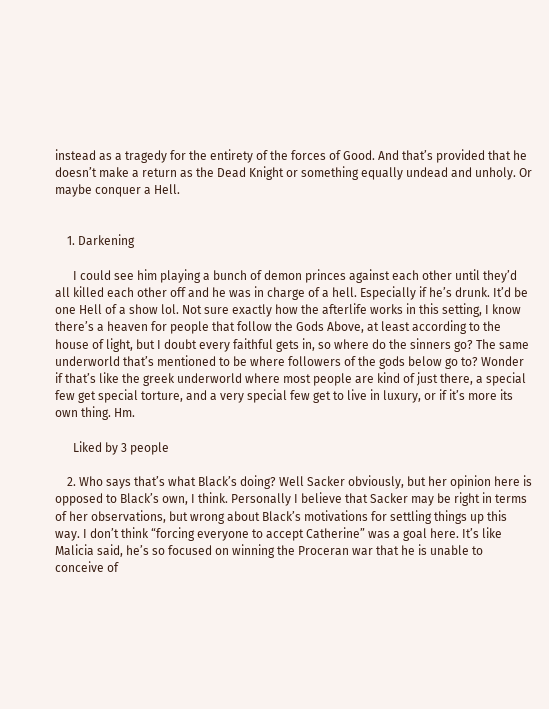instead as a tragedy for the entirety of the forces of Good. And that’s provided that he doesn’t make a return as the Dead Knight or something equally undead and unholy. Or maybe conquer a Hell.


    1. Darkening

      I could see him playing a bunch of demon princes against each other until they’d all killed each other off and he was in charge of a hell. Especially if he’s drunk. It’d be one Hell of a show lol. Not sure exactly how the afterlife works in this setting, I know there’s a heaven for people that follow the Gods Above, at least according to the house of light, but I doubt every faithful gets in, so where do the sinners go? The same underworld that’s mentioned to be where followers of the gods below go to? Wonder if that’s like the greek underworld where most people are kind of just there, a special few get special torture, and a very special few get to live in luxury, or if it’s more its own thing. Hm.

      Liked by 3 people

    2. Who says that’s what Black’s doing? Well Sacker obviously, but her opinion here is opposed to Black’s own, I think. Personally I believe that Sacker may be right in terms of her observations, but wrong about Black’s motivations for settling things up this way. I don’t think “forcing everyone to accept Catherine” was a goal here. It’s like Malicia said, he’s so focused on winning the Proceran war that he is unable to conceive of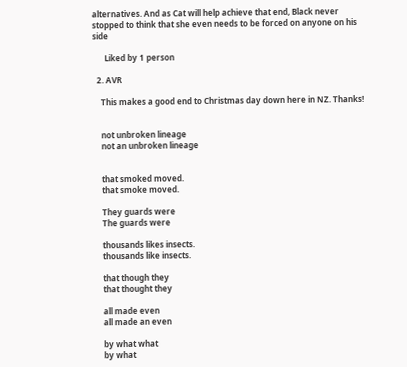alternatives. And as Cat will help achieve that end, Black never stopped to think that she even needs to be forced on anyone on his side

      Liked by 1 person

  2. AVR

    This makes a good end to Christmas day down here in NZ. Thanks!


    not unbroken lineage
    not an unbroken lineage


    that smoked moved.
    that smoke moved.

    They guards were
    The guards were

    thousands likes insects.
    thousands like insects.

    that though they
    that thought they

    all made even
    all made an even

    by what what
    by what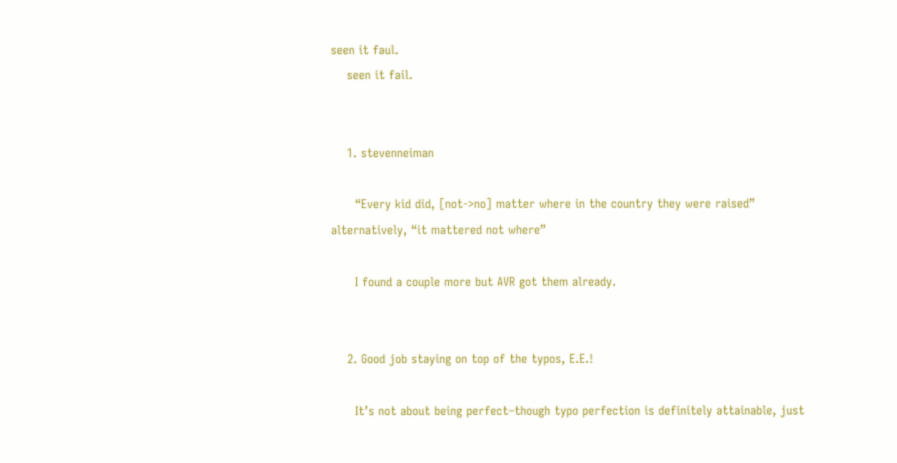seen it faul.
    seen it fail.


    1. stevenneiman

      “Every kid did, [not->no] matter where in the country they were raised” alternatively, “it mattered not where”

      I found a couple more but AVR got them already.


    2. Good job staying on top of the typos, E.E.!

      It’s not about being perfect–though typo perfection is definitely attainable, just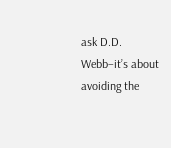ask D.D. Webb–it’s about avoiding the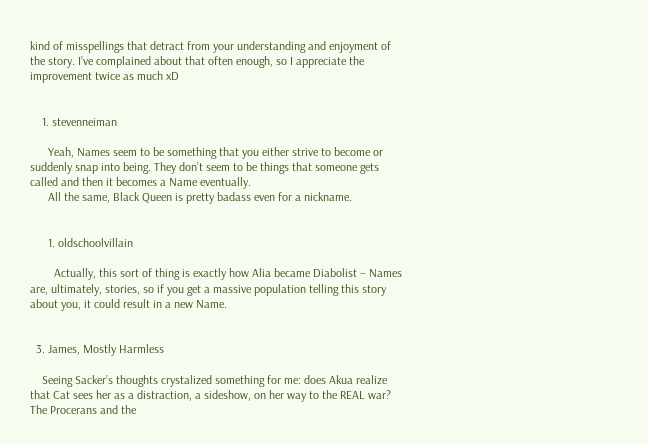kind of misspellings that detract from your understanding and enjoyment of the story. I’ve complained about that often enough, so I appreciate the improvement twice as much xD


    1. stevenneiman

      Yeah, Names seem to be something that you either strive to become or suddenly snap into being. They don’t seem to be things that someone gets called and then it becomes a Name eventually.
      All the same, Black Queen is pretty badass even for a nickname.


      1. oldschoolvillain

        Actually, this sort of thing is exactly how Alia became Diabolist – Names are, ultimately, stories, so if you get a massive population telling this story about you, it could result in a new Name.


  3. James, Mostly Harmless

    Seeing Sacker’s thoughts crystalized something for me: does Akua realize that Cat sees her as a distraction, a sideshow, on her way to the REAL war? The Procerans and the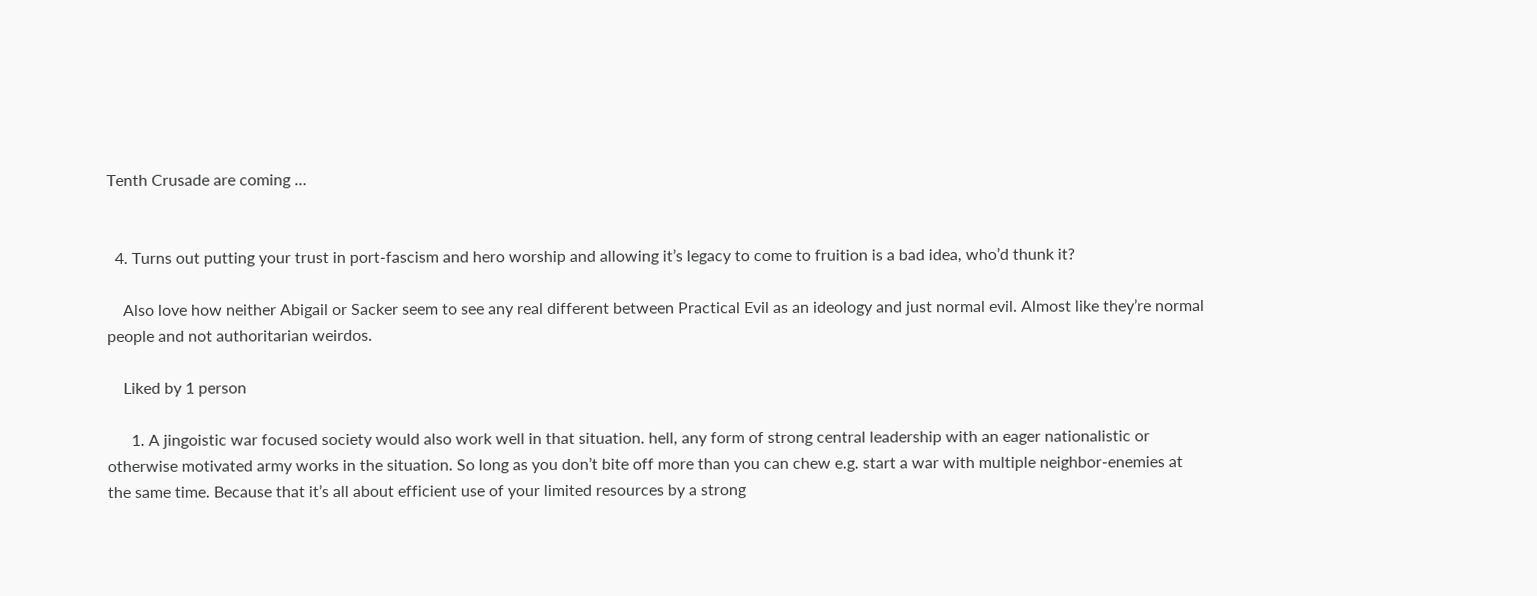Tenth Crusade are coming …


  4. Turns out putting your trust in port-fascism and hero worship and allowing it’s legacy to come to fruition is a bad idea, who’d thunk it?

    Also love how neither Abigail or Sacker seem to see any real different between Practical Evil as an ideology and just normal evil. Almost like they’re normal people and not authoritarian weirdos.

    Liked by 1 person

      1. A jingoistic war focused society would also work well in that situation. hell, any form of strong central leadership with an eager nationalistic or otherwise motivated army works in the situation. So long as you don’t bite off more than you can chew e.g. start a war with multiple neighbor-enemies at the same time. Because that it’s all about efficient use of your limited resources by a strong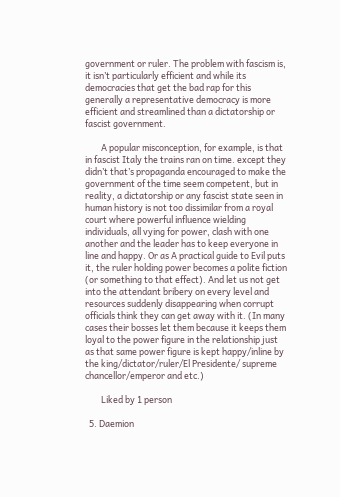government or ruler. The problem with fascism is, it isn’t particularly efficient and while its democracies that get the bad rap for this generally a representative democracy is more efficient and streamlined than a dictatorship or fascist government.

        A popular misconception, for example, is that in fascist Italy the trains ran on time. except they didn’t that’s propaganda encouraged to make the government of the time seem competent, but in reality, a dictatorship or any fascist state seen in human history is not too dissimilar from a royal court where powerful influence wielding individuals, all vying for power, clash with one another and the leader has to keep everyone in line and happy. Or as A practical guide to Evil puts it, the ruler holding power becomes a polite fiction (or something to that effect). And let us not get into the attendant bribery on every level and resources suddenly disappearing when corrupt officials think they can get away with it. (In many cases their bosses let them because it keeps them loyal to the power figure in the relationship just as that same power figure is kept happy/inline by the king/dictator/ruler/El Presidente/ supreme chancellor/emperor and etc.)

        Liked by 1 person

  5. Daemion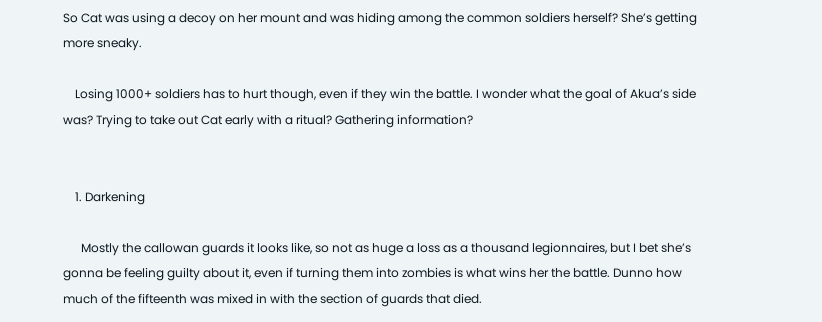So Cat was using a decoy on her mount and was hiding among the common soldiers herself? She’s getting more sneaky.

    Losing 1000+ soldiers has to hurt though, even if they win the battle. I wonder what the goal of Akua’s side was? Trying to take out Cat early with a ritual? Gathering information?


    1. Darkening

      Mostly the callowan guards it looks like, so not as huge a loss as a thousand legionnaires, but I bet she’s gonna be feeling guilty about it, even if turning them into zombies is what wins her the battle. Dunno how much of the fifteenth was mixed in with the section of guards that died.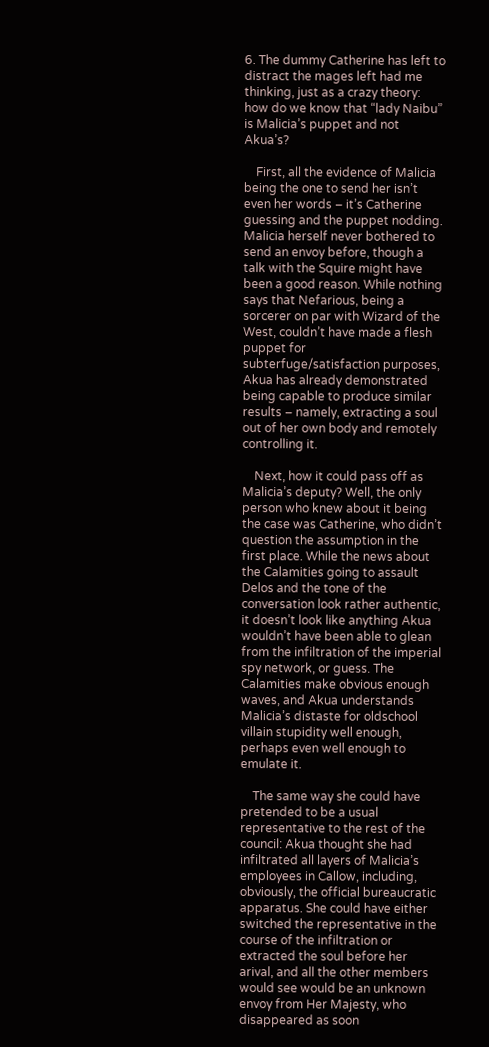6. The dummy Catherine has left to distract the mages left had me thinking, just as a crazy theory: how do we know that “lady Naibu” is Malicia’s puppet and not Akua’s?

    First, all the evidence of Malicia being the one to send her isn’t even her words – it’s Catherine guessing and the puppet nodding. Malicia herself never bothered to send an envoy before, though a talk with the Squire might have been a good reason. While nothing says that Nefarious, being a sorcerer on par with Wizard of the West, couldn’t have made a flesh puppet for subterfuge/satisfaction purposes, Akua has already demonstrated being capable to produce similar results – namely, extracting a soul out of her own body and remotely controlling it.

    Next, how it could pass off as Malicia’s deputy? Well, the only person who knew about it being the case was Catherine, who didn’t question the assumption in the first place. While the news about the Calamities going to assault Delos and the tone of the conversation look rather authentic, it doesn’t look like anything Akua wouldn’t have been able to glean from the infiltration of the imperial spy network, or guess. The Calamities make obvious enough waves, and Akua understands Malicia’s distaste for oldschool villain stupidity well enough, perhaps even well enough to emulate it.

    The same way she could have pretended to be a usual representative to the rest of the council: Akua thought she had infiltrated all layers of Malicia’s employees in Callow, including, obviously, the official bureaucratic apparatus. She could have either switched the representative in the course of the infiltration or extracted the soul before her arival, and all the other members would see would be an unknown envoy from Her Majesty, who disappeared as soon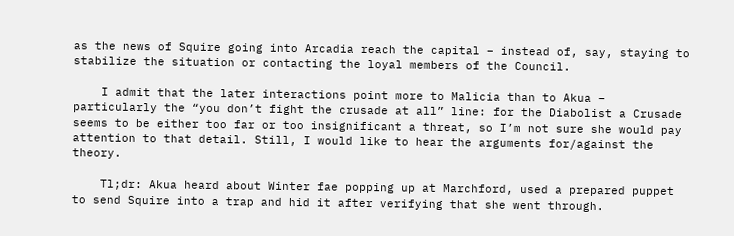as the news of Squire going into Arcadia reach the capital – instead of, say, staying to stabilize the situation or contacting the loyal members of the Council.

    I admit that the later interactions point more to Malicia than to Akua – particularly the “you don’t fight the crusade at all” line: for the Diabolist a Crusade seems to be either too far or too insignificant a threat, so I’m not sure she would pay attention to that detail. Still, I would like to hear the arguments for/against the theory.

    Tl;dr: Akua heard about Winter fae popping up at Marchford, used a prepared puppet to send Squire into a trap and hid it after verifying that she went through.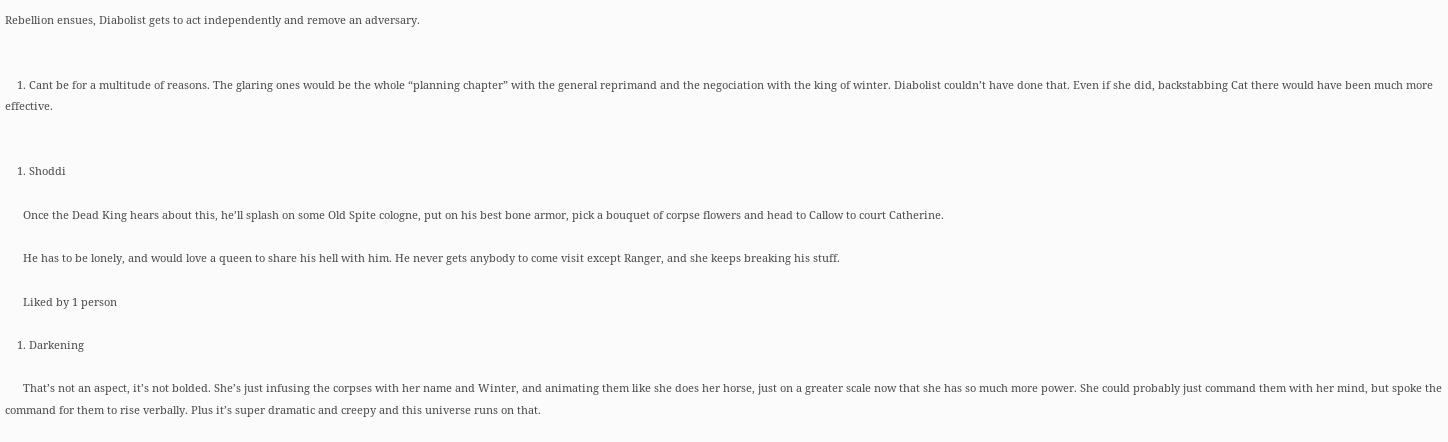Rebellion ensues, Diabolist gets to act independently and remove an adversary.


    1. Cant be for a multitude of reasons. The glaring ones would be the whole “planning chapter” with the general reprimand and the negociation with the king of winter. Diabolist couldn’t have done that. Even if she did, backstabbing Cat there would have been much more effective.


    1. Shoddi

      Once the Dead King hears about this, he’ll splash on some Old Spite cologne, put on his best bone armor, pick a bouquet of corpse flowers and head to Callow to court Catherine.

      He has to be lonely, and would love a queen to share his hell with him. He never gets anybody to come visit except Ranger, and she keeps breaking his stuff.

      Liked by 1 person

    1. Darkening

      That’s not an aspect, it’s not bolded. She’s just infusing the corpses with her name and Winter, and animating them like she does her horse, just on a greater scale now that she has so much more power. She could probably just command them with her mind, but spoke the command for them to rise verbally. Plus it’s super dramatic and creepy and this universe runs on that.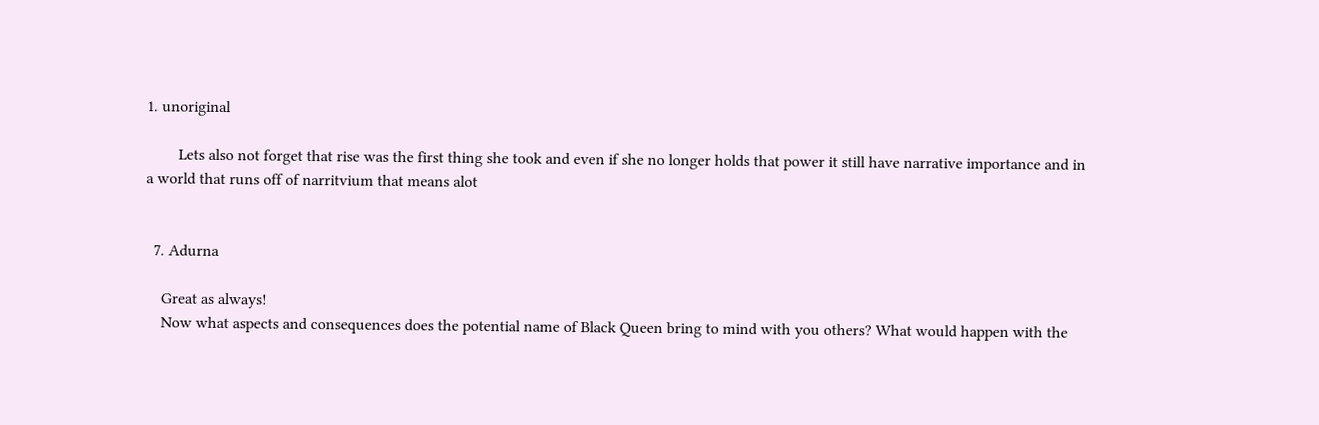1. unoriginal

        Lets also not forget that rise was the first thing she took and even if she no longer holds that power it still have narrative importance and in a world that runs off of narritvium that means alot


  7. Adurna

    Great as always!
    Now what aspects and consequences does the potential name of Black Queen bring to mind with you others? What would happen with the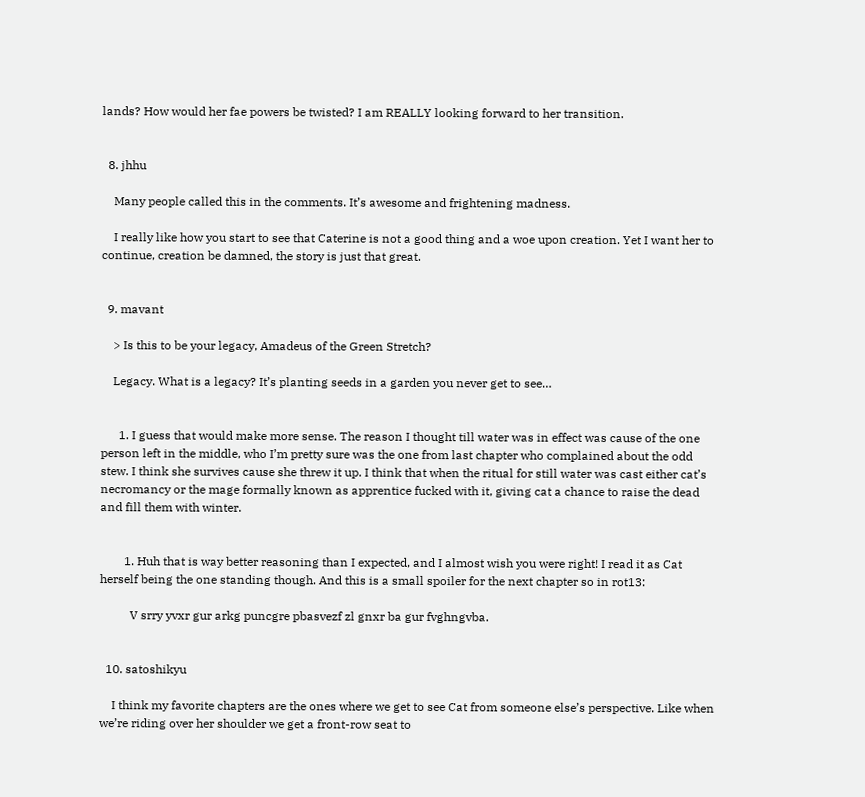lands? How would her fae powers be twisted? I am REALLY looking forward to her transition.


  8. jhhu

    Many people called this in the comments. It’s awesome and frightening madness.

    I really like how you start to see that Caterine is not a good thing and a woe upon creation. Yet I want her to continue, creation be damned, the story is just that great.


  9. mavant

    > Is this to be your legacy, Amadeus of the Green Stretch?

    Legacy. What is a legacy? It’s planting seeds in a garden you never get to see…


      1. I guess that would make more sense. The reason I thought till water was in effect was cause of the one person left in the middle, who I’m pretty sure was the one from last chapter who complained about the odd stew. I think she survives cause she threw it up. I think that when the ritual for still water was cast either cat’s necromancy or the mage formally known as apprentice fucked with it, giving cat a chance to raise the dead and fill them with winter.


        1. Huh that is way better reasoning than I expected, and I almost wish you were right! I read it as Cat herself being the one standing though. And this is a small spoiler for the next chapter so in rot13:

          V srry yvxr gur arkg puncgre pbasvezf zl gnxr ba gur fvghngvba.


  10. satoshikyu

    I think my favorite chapters are the ones where we get to see Cat from someone else’s perspective. Like when we’re riding over her shoulder we get a front-row seat to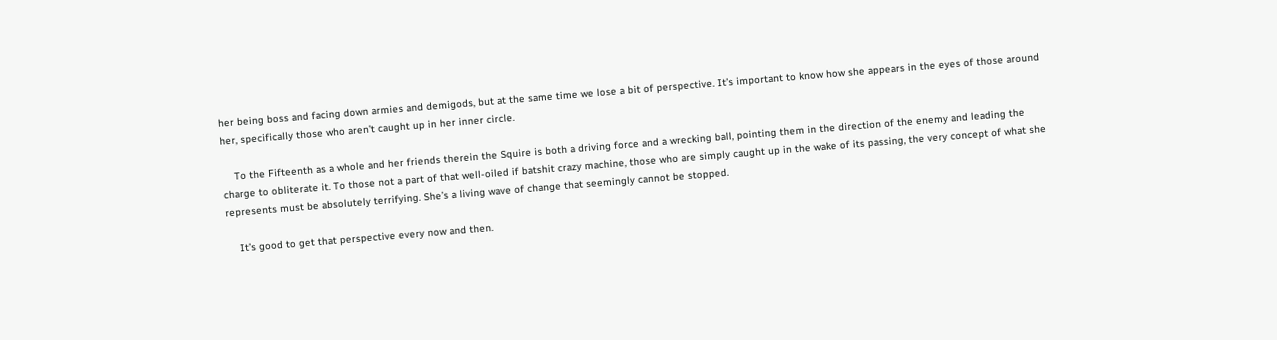her being boss and facing down armies and demigods, but at the same time we lose a bit of perspective. It’s important to know how she appears in the eyes of those around her, specifically those who aren’t caught up in her inner circle.

    To the Fifteenth as a whole and her friends therein the Squire is both a driving force and a wrecking ball, pointing them in the direction of the enemy and leading the charge to obliterate it. To those not a part of that well-oiled if batshit crazy machine, those who are simply caught up in the wake of its passing, the very concept of what she represents must be absolutely terrifying. She’s a living wave of change that seemingly cannot be stopped.

    It’s good to get that perspective every now and then.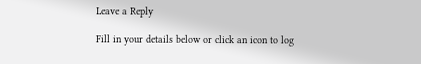Leave a Reply

Fill in your details below or click an icon to log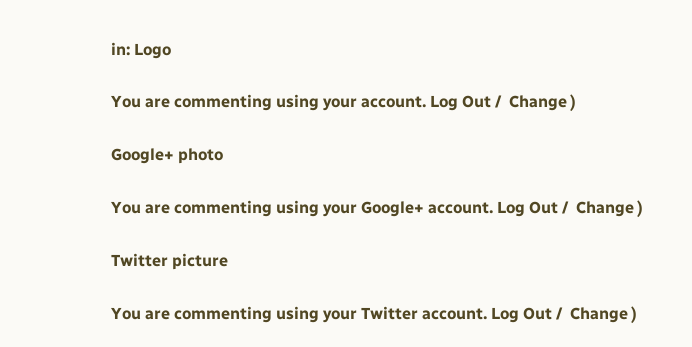in: Logo

You are commenting using your account. Log Out /  Change )

Google+ photo

You are commenting using your Google+ account. Log Out /  Change )

Twitter picture

You are commenting using your Twitter account. Log Out /  Change )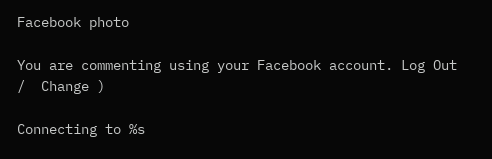Facebook photo

You are commenting using your Facebook account. Log Out /  Change )

Connecting to %s